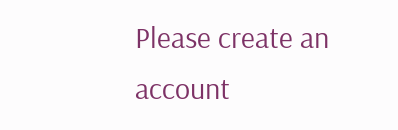Please create an account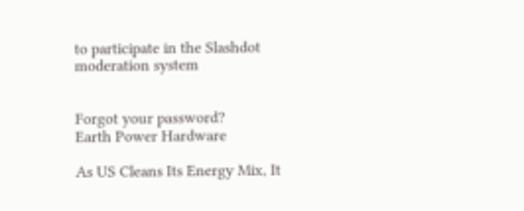to participate in the Slashdot moderation system


Forgot your password?
Earth Power Hardware

As US Cleans Its Energy Mix, It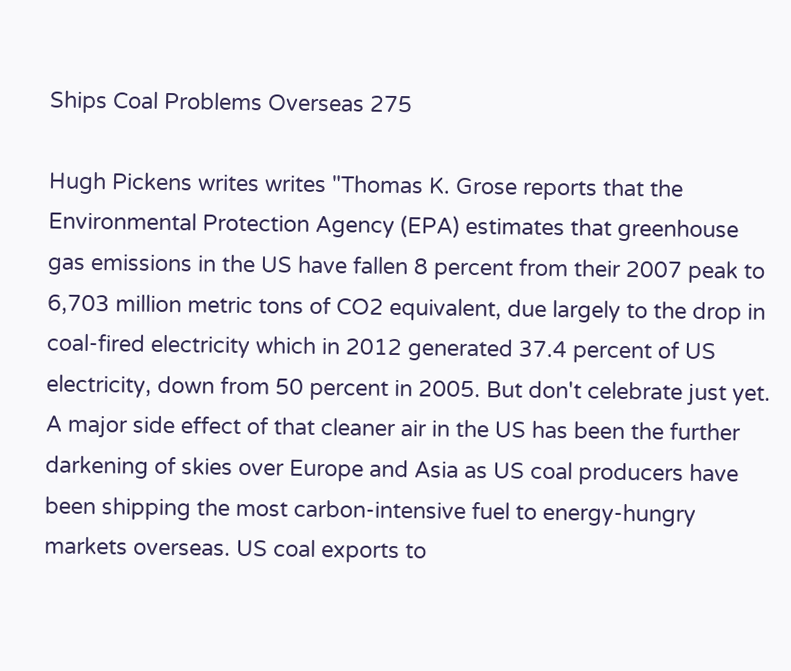Ships Coal Problems Overseas 275

Hugh Pickens writes writes "Thomas K. Grose reports that the Environmental Protection Agency (EPA) estimates that greenhouse gas emissions in the US have fallen 8 percent from their 2007 peak to 6,703 million metric tons of CO2 equivalent, due largely to the drop in coal-fired electricity which in 2012 generated 37.4 percent of US electricity, down from 50 percent in 2005. But don't celebrate just yet. A major side effect of that cleaner air in the US has been the further darkening of skies over Europe and Asia as US coal producers have been shipping the most carbon-intensive fuel to energy-hungry markets overseas. US coal exports to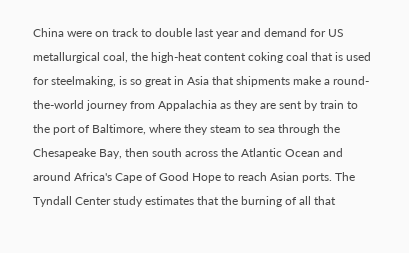China were on track to double last year and demand for US metallurgical coal, the high-heat content coking coal that is used for steelmaking, is so great in Asia that shipments make a round-the-world journey from Appalachia as they are sent by train to the port of Baltimore, where they steam to sea through the Chesapeake Bay, then south across the Atlantic Ocean and around Africa's Cape of Good Hope to reach Asian ports. The Tyndall Center study estimates that the burning of all that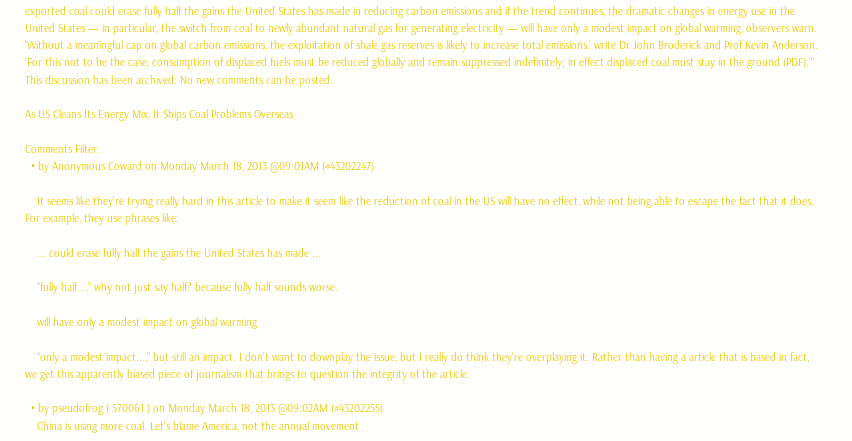exported coal could erase fully half the gains the United States has made in reducing carbon emissions and if the trend continues, the dramatic changes in energy use in the United States — in particular, the switch from coal to newly abundant natural gas for generating electricity — will have only a modest impact on global warming, observers warn. 'Without a meaningful cap on global carbon emissions, the exploitation of shale gas reserves is likely to increase total emissions,' write Dr John Broderick and Prof Kevin Anderson. 'For this not to be the case, consumption of displaced fuels must be reduced globally and remain suppressed indefinitely; in effect displaced coal must stay in the ground (PDF).'"
This discussion has been archived. No new comments can be posted.

As US Cleans Its Energy Mix, It Ships Coal Problems Overseas

Comments Filter:
  • by Anonymous Coward on Monday March 18, 2013 @09:01AM (#43202247)

    It seems like they're trying really hard in this article to make it seem like the reduction of coal in the US will have no effect, while not being able to escape the fact that it does. For example, they use phrases like:

    ... could erase fully half the gains the United States has made ...

    "fully half...," why not just say half? because fully half sounds worse.

    will have only a modest impact on global warming

    "only a modest impact...," but still an impact. I don't want to downplay the issue, but I really do think they're overplaying it. Rather than having a article that is based in fact, we get this apparently biased piece of journalism that brings to question the integrity of the article.

  • by pseudofrog ( 570061 ) on Monday March 18, 2013 @09:02AM (#43202255)
    China is using more coal. Let's blame America, not the annual movement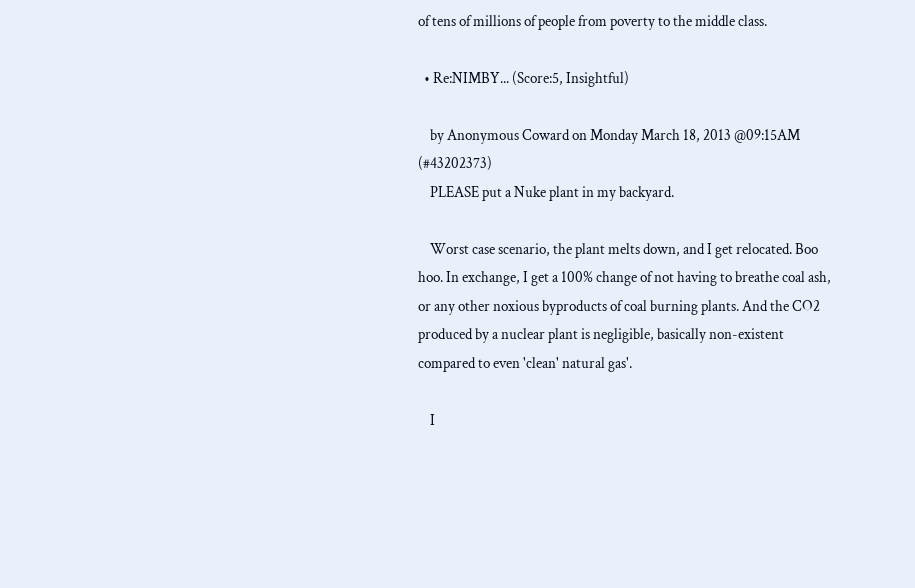of tens of millions of people from poverty to the middle class.

  • Re:NIMBY... (Score:5, Insightful)

    by Anonymous Coward on Monday March 18, 2013 @09:15AM (#43202373)
    PLEASE put a Nuke plant in my backyard.

    Worst case scenario, the plant melts down, and I get relocated. Boo hoo. In exchange, I get a 100% change of not having to breathe coal ash, or any other noxious byproducts of coal burning plants. And the CO2 produced by a nuclear plant is negligible, basically non-existent compared to even 'clean' natural gas'.

    I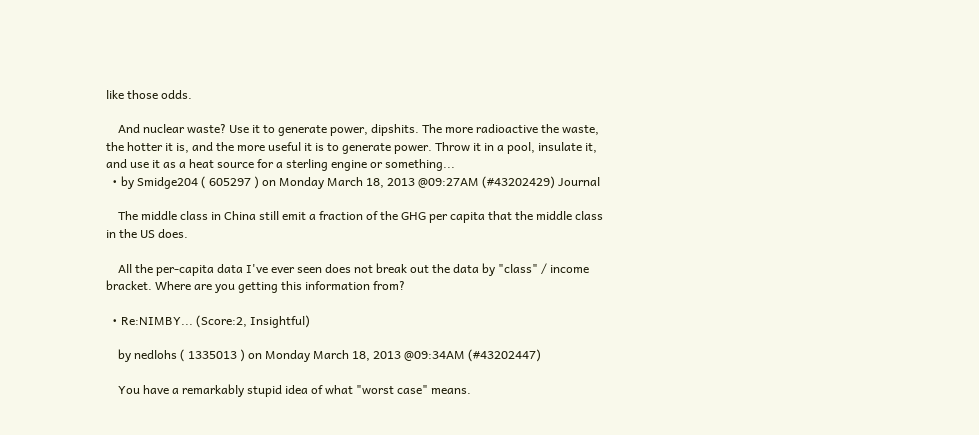like those odds.

    And nuclear waste? Use it to generate power, dipshits. The more radioactive the waste, the hotter it is, and the more useful it is to generate power. Throw it in a pool, insulate it, and use it as a heat source for a sterling engine or something...
  • by Smidge204 ( 605297 ) on Monday March 18, 2013 @09:27AM (#43202429) Journal

    The middle class in China still emit a fraction of the GHG per capita that the middle class in the US does.

    All the per-capita data I've ever seen does not break out the data by "class" / income bracket. Where are you getting this information from?

  • Re:NIMBY... (Score:2, Insightful)

    by nedlohs ( 1335013 ) on Monday March 18, 2013 @09:34AM (#43202447)

    You have a remarkably stupid idea of what "worst case" means.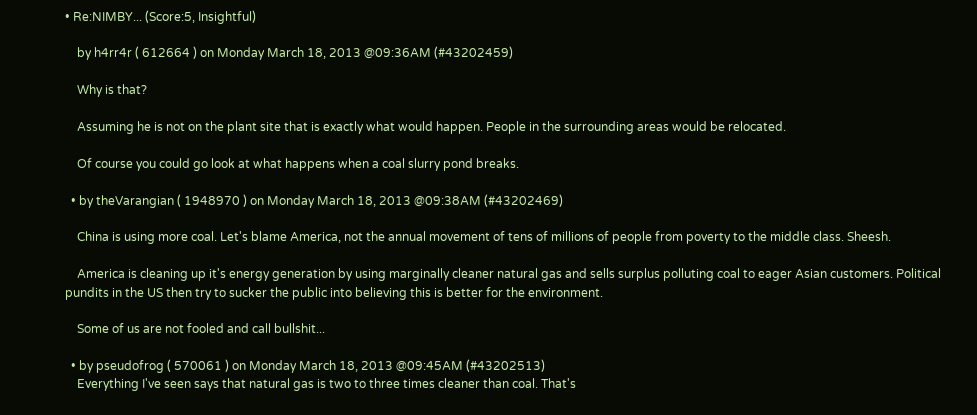• Re:NIMBY... (Score:5, Insightful)

    by h4rr4r ( 612664 ) on Monday March 18, 2013 @09:36AM (#43202459)

    Why is that?

    Assuming he is not on the plant site that is exactly what would happen. People in the surrounding areas would be relocated.

    Of course you could go look at what happens when a coal slurry pond breaks.

  • by theVarangian ( 1948970 ) on Monday March 18, 2013 @09:38AM (#43202469)

    China is using more coal. Let's blame America, not the annual movement of tens of millions of people from poverty to the middle class. Sheesh.

    America is cleaning up it's energy generation by using marginally cleaner natural gas and sells surplus polluting coal to eager Asian customers. Political pundits in the US then try to sucker the public into believing this is better for the environment.

    Some of us are not fooled and call bullshit...

  • by pseudofrog ( 570061 ) on Monday March 18, 2013 @09:45AM (#43202513)
    Everything I've seen says that natural gas is two to three times cleaner than coal. That's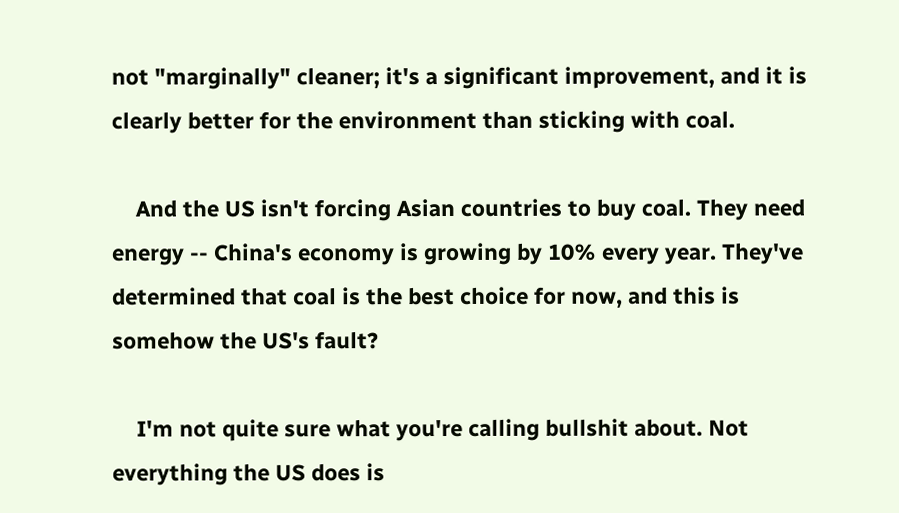not "marginally" cleaner; it's a significant improvement, and it is clearly better for the environment than sticking with coal.

    And the US isn't forcing Asian countries to buy coal. They need energy -- China's economy is growing by 10% every year. They've determined that coal is the best choice for now, and this is somehow the US's fault?

    I'm not quite sure what you're calling bullshit about. Not everything the US does is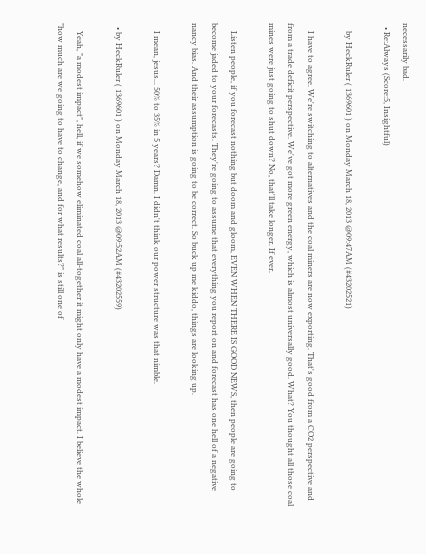necessarily bad.
  • Re:Always (Score:5, Insightful)

    by HeckRuler ( 1369601 ) on Monday March 18, 2013 @09:47AM (#43202521)

    I have to agree. We're switching to alternatives and the coal miners are now exporting. That's good from a CO2 perspective and from a trade deficit perspective. We've got more green energy, which is almost universally good. What? You thought all those coal mines were just going to shut down? No, that'll take longer. If ever.

    Listen people, if you forecast nothing but doom and gloom, EVEN WHEN THERE IS GOOD NEWS, then people are going to become jaded to your forecasts. They're going to assume that everything you report on and forecast has one hell of a negative nancy bias. And their assumption is going to be correct. So buck up me kiddo, things are looking up.

    I mean, jesus... 50% to 35% in 5 years? Damn. I didn't think our power structure was that nimble.

  • by HeckRuler ( 1369601 ) on Monday March 18, 2013 @09:52AM (#43202559)

    Yeah, "a modest impact", hell, if we somehow eliminated coal all-together it might only have a modest impact. I believe the whole "how much are we going to have to change, and for what results?" is still one of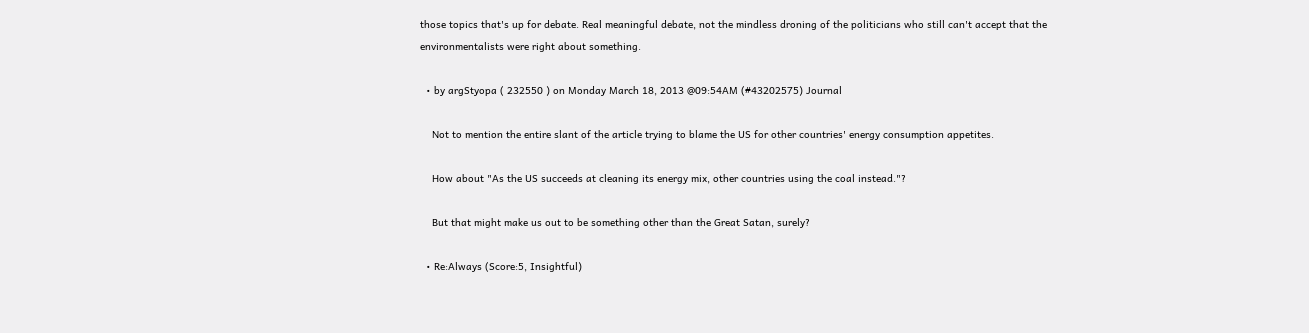those topics that's up for debate. Real meaningful debate, not the mindless droning of the politicians who still can't accept that the environmentalists were right about something.

  • by argStyopa ( 232550 ) on Monday March 18, 2013 @09:54AM (#43202575) Journal

    Not to mention the entire slant of the article trying to blame the US for other countries' energy consumption appetites.

    How about "As the US succeeds at cleaning its energy mix, other countries using the coal instead."?

    But that might make us out to be something other than the Great Satan, surely?

  • Re:Always (Score:5, Insightful)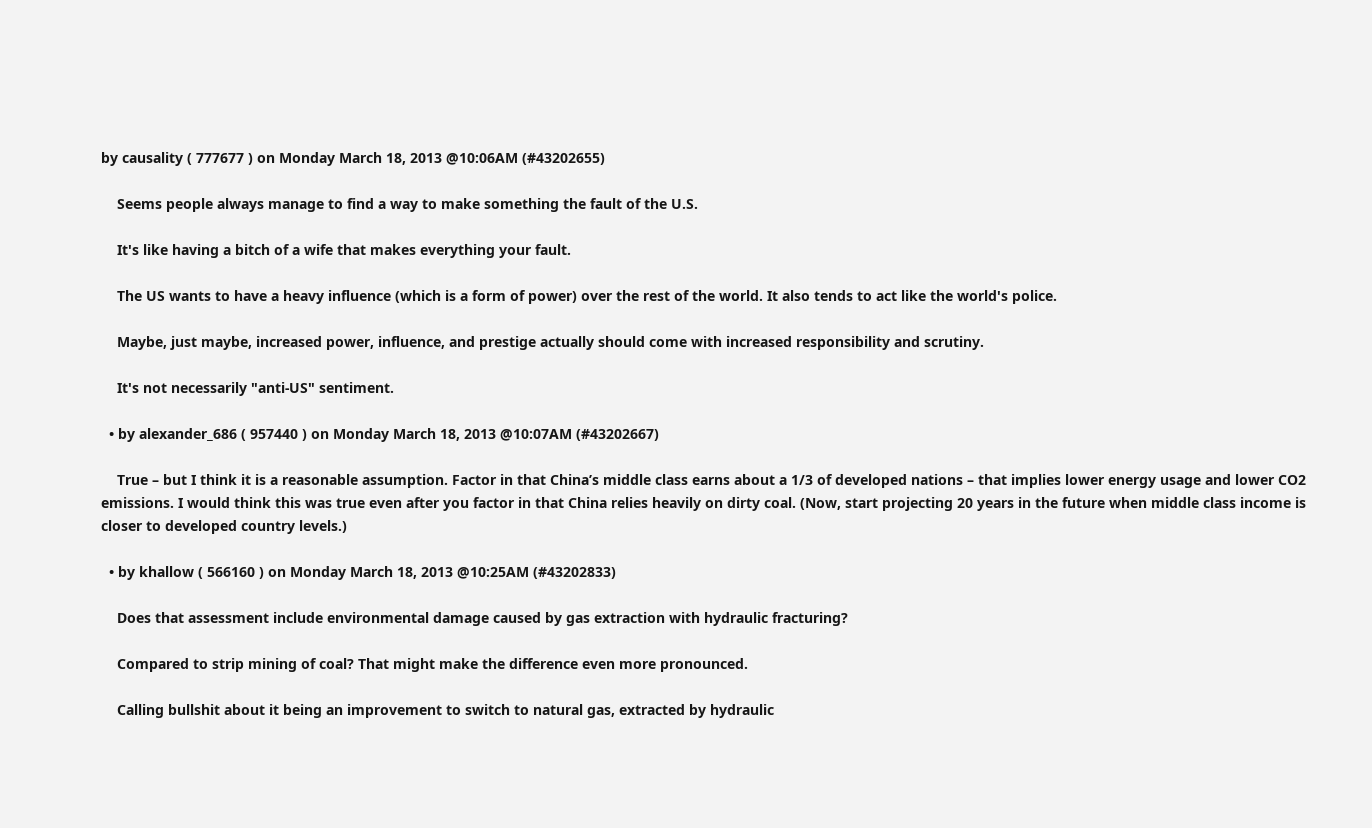by causality ( 777677 ) on Monday March 18, 2013 @10:06AM (#43202655)

    Seems people always manage to find a way to make something the fault of the U.S.

    It's like having a bitch of a wife that makes everything your fault.

    The US wants to have a heavy influence (which is a form of power) over the rest of the world. It also tends to act like the world's police.

    Maybe, just maybe, increased power, influence, and prestige actually should come with increased responsibility and scrutiny.

    It's not necessarily "anti-US" sentiment.

  • by alexander_686 ( 957440 ) on Monday March 18, 2013 @10:07AM (#43202667)

    True – but I think it is a reasonable assumption. Factor in that China’s middle class earns about a 1/3 of developed nations – that implies lower energy usage and lower CO2 emissions. I would think this was true even after you factor in that China relies heavily on dirty coal. (Now, start projecting 20 years in the future when middle class income is closer to developed country levels.)

  • by khallow ( 566160 ) on Monday March 18, 2013 @10:25AM (#43202833)

    Does that assessment include environmental damage caused by gas extraction with hydraulic fracturing?

    Compared to strip mining of coal? That might make the difference even more pronounced.

    Calling bullshit about it being an improvement to switch to natural gas, extracted by hydraulic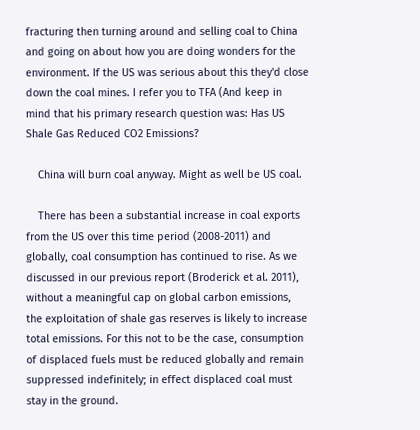fracturing then turning around and selling coal to China and going on about how you are doing wonders for the environment. If the US was serious about this they'd close down the coal mines. I refer you to TFA (And keep in mind that his primary research question was: Has US Shale Gas Reduced CO2 Emissions?

    China will burn coal anyway. Might as well be US coal.

    There has been a substantial increase in coal exports from the US over this time period (2008-2011) and globally, coal consumption has continued to rise. As we discussed in our previous report (Broderick et al. 2011), without a meaningful cap on global carbon emissions, the exploitation of shale gas reserves is likely to increase total emissions. For this not to be the case, consumption of displaced fuels must be reduced globally and remain suppressed indefinitely; in effect displaced coal must stay in the ground.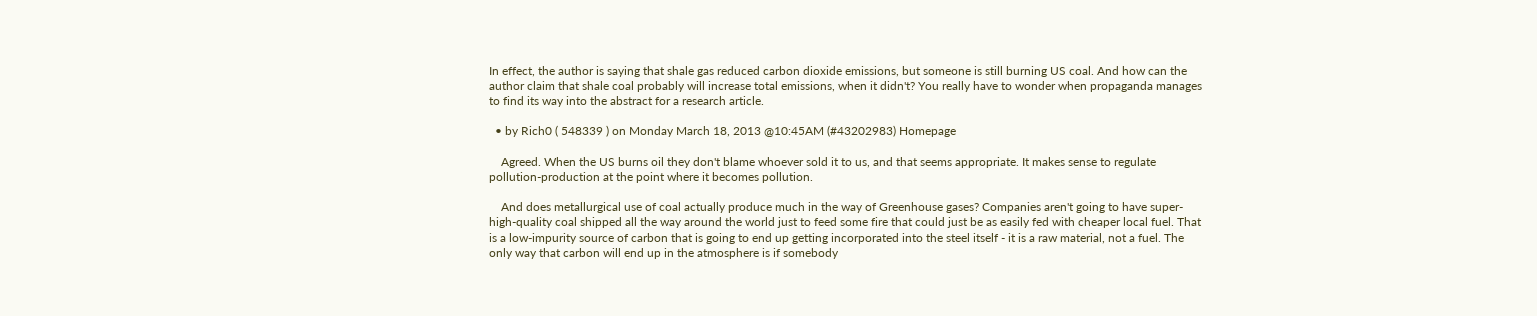In effect, the author is saying that shale gas reduced carbon dioxide emissions, but someone is still burning US coal. And how can the author claim that shale coal probably will increase total emissions, when it didn't? You really have to wonder when propaganda manages to find its way into the abstract for a research article.

  • by Rich0 ( 548339 ) on Monday March 18, 2013 @10:45AM (#43202983) Homepage

    Agreed. When the US burns oil they don't blame whoever sold it to us, and that seems appropriate. It makes sense to regulate pollution-production at the point where it becomes pollution.

    And does metallurgical use of coal actually produce much in the way of Greenhouse gases? Companies aren't going to have super-high-quality coal shipped all the way around the world just to feed some fire that could just be as easily fed with cheaper local fuel. That is a low-impurity source of carbon that is going to end up getting incorporated into the steel itself - it is a raw material, not a fuel. The only way that carbon will end up in the atmosphere is if somebody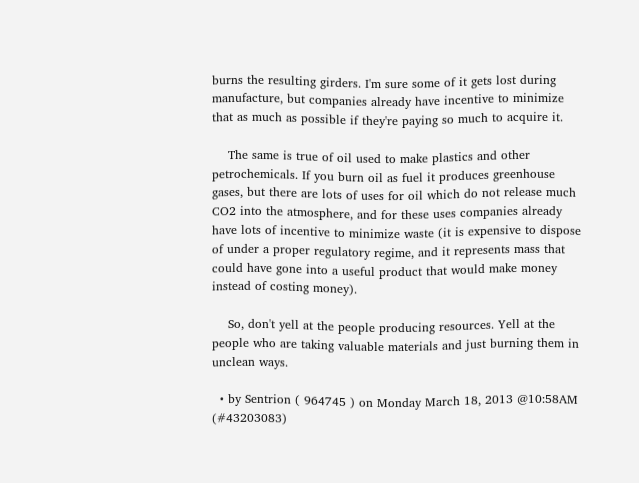burns the resulting girders. I'm sure some of it gets lost during manufacture, but companies already have incentive to minimize that as much as possible if they're paying so much to acquire it.

    The same is true of oil used to make plastics and other petrochemicals. If you burn oil as fuel it produces greenhouse gases, but there are lots of uses for oil which do not release much CO2 into the atmosphere, and for these uses companies already have lots of incentive to minimize waste (it is expensive to dispose of under a proper regulatory regime, and it represents mass that could have gone into a useful product that would make money instead of costing money).

    So, don't yell at the people producing resources. Yell at the people who are taking valuable materials and just burning them in unclean ways.

  • by Sentrion ( 964745 ) on Monday March 18, 2013 @10:58AM (#43203083)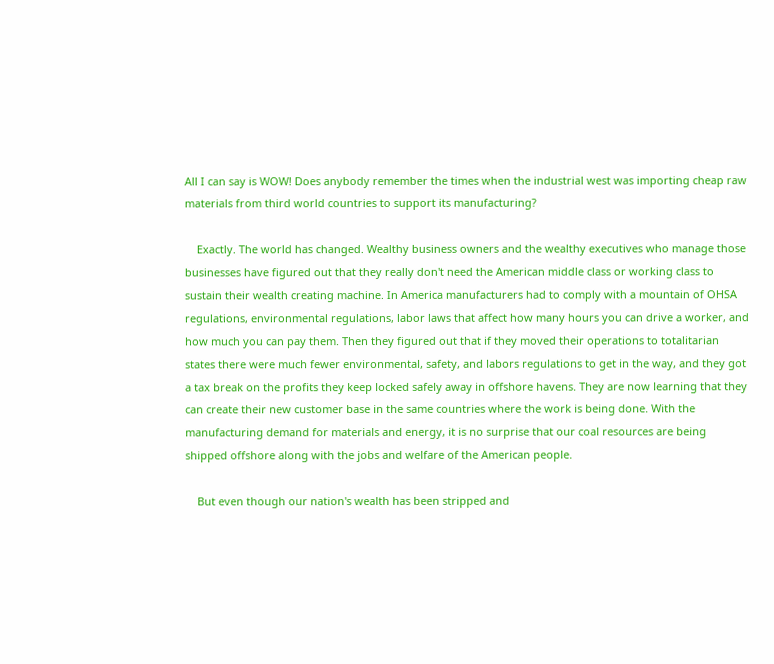All I can say is WOW! Does anybody remember the times when the industrial west was importing cheap raw materials from third world countries to support its manufacturing?

    Exactly. The world has changed. Wealthy business owners and the wealthy executives who manage those businesses have figured out that they really don't need the American middle class or working class to sustain their wealth creating machine. In America manufacturers had to comply with a mountain of OHSA regulations, environmental regulations, labor laws that affect how many hours you can drive a worker, and how much you can pay them. Then they figured out that if they moved their operations to totalitarian states there were much fewer environmental, safety, and labors regulations to get in the way, and they got a tax break on the profits they keep locked safely away in offshore havens. They are now learning that they can create their new customer base in the same countries where the work is being done. With the manufacturing demand for materials and energy, it is no surprise that our coal resources are being shipped offshore along with the jobs and welfare of the American people.

    But even though our nation's wealth has been stripped and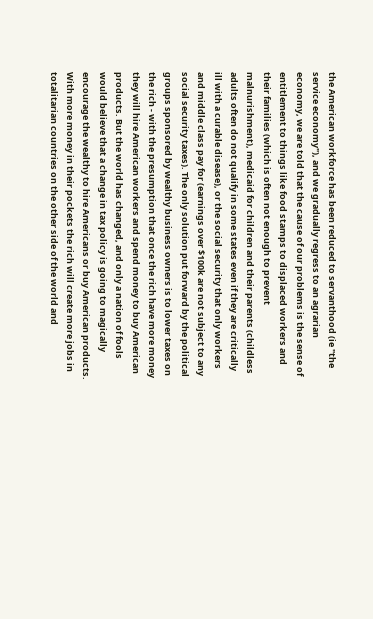the American workforce has been reduced to servanthood (ie "the service economy"), and we gradually regress to an agrarian economy, we are told that the cause of our problems is the sense of entitlement to things like food stamps to displaced workers and their families (which is often not enough to prevent malnurishment), medicaid for children and their parents (childless adults often do not qualify in some states even if they are critically ill with a curable disease), or the social security that only workers and middle class pay for (earnings over $100k are not subject to any social security taxes). The only solution put forward by the political groups sponsored by wealthy business owners is to lower taxes on the rich - with the presumption that once the rich have more money they will hire American workers and spend money to buy American products. But the world has changed, and only a nation of fools would believe that a change in tax policy is going to magically encourage the wealthy to hire Americans or buy American products. With more money in their pockets the rich will create more jobs in totalitarian countries on the other side of the world and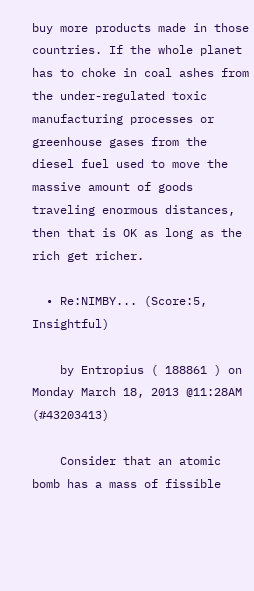buy more products made in those countries. If the whole planet has to choke in coal ashes from the under-regulated toxic manufacturing processes or greenhouse gases from the diesel fuel used to move the massive amount of goods traveling enormous distances, then that is OK as long as the rich get richer.

  • Re:NIMBY... (Score:5, Insightful)

    by Entropius ( 188861 ) on Monday March 18, 2013 @11:28AM (#43203413)

    Consider that an atomic bomb has a mass of fissible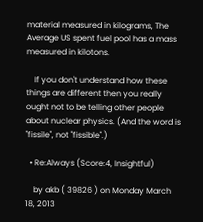material measured in kilograms, The Average US spent fuel pool has a mass measured in kilotons.

    If you don't understand how these things are different then you really ought not to be telling other people about nuclear physics. (And the word is "fissile", not "fissible".)

  • Re:Always (Score:4, Insightful)

    by akb ( 39826 ) on Monday March 18, 2013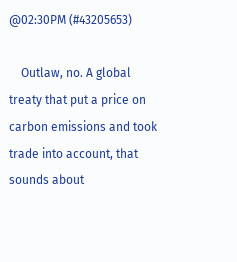@02:30PM (#43205653)

    Outlaw, no. A global treaty that put a price on carbon emissions and took trade into account, that sounds about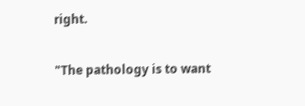right.

"The pathology is to want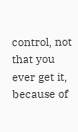control, not that you ever get it, because of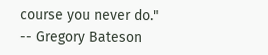course you never do." -- Gregory Bateson